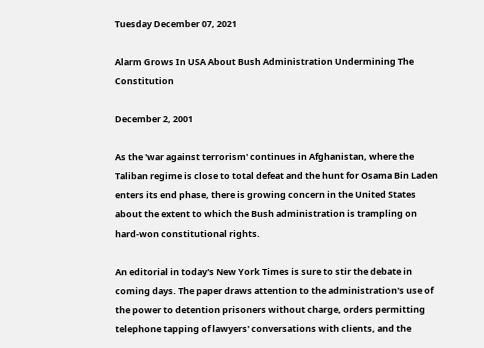Tuesday December 07, 2021

Alarm Grows In USA About Bush Administration Undermining The Constitution

December 2, 2001

As the 'war against terrorism' continues in Afghanistan, where the Taliban regime is close to total defeat and the hunt for Osama Bin Laden enters its end phase, there is growing concern in the United States about the extent to which the Bush administration is trampling on hard-won constitutional rights.

An editorial in today's New York Times is sure to stir the debate in coming days. The paper draws attention to the administration's use of the power to detention prisoners without charge, orders permitting telephone tapping of lawyers' conversations with clients, and the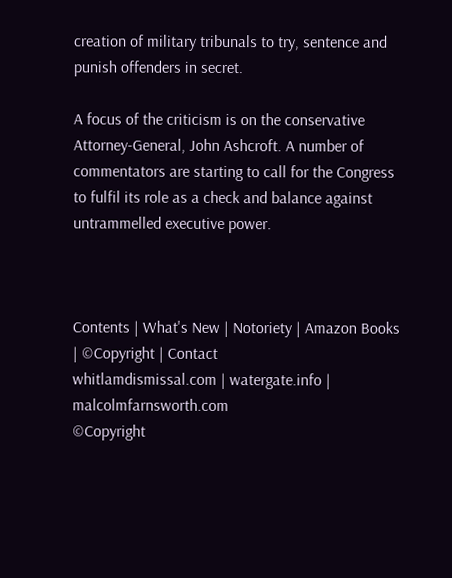creation of military tribunals to try, sentence and punish offenders in secret.

A focus of the criticism is on the conservative Attorney-General, John Ashcroft. A number of commentators are starting to call for the Congress to fulfil its role as a check and balance against untrammelled executive power.



Contents | What's New | Notoriety | Amazon Books | ©Copyright | Contact
whitlamdismissal.com | watergate.info | malcolmfarnsworth.com
©Copyright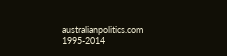australianpolitics.com 1995-2014